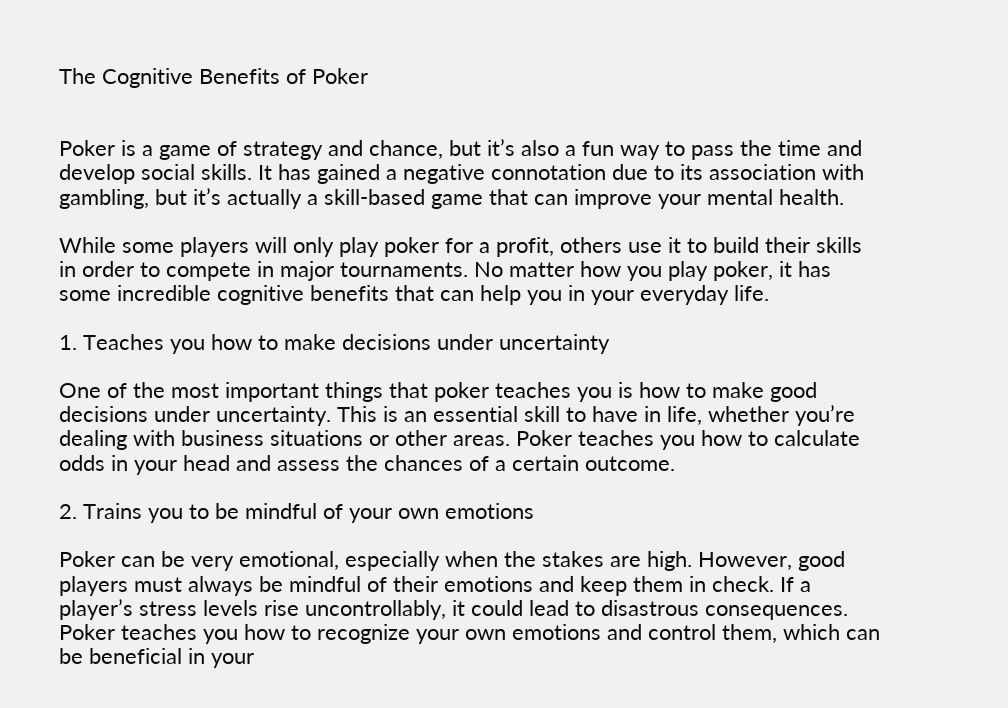The Cognitive Benefits of Poker


Poker is a game of strategy and chance, but it’s also a fun way to pass the time and develop social skills. It has gained a negative connotation due to its association with gambling, but it’s actually a skill-based game that can improve your mental health.

While some players will only play poker for a profit, others use it to build their skills in order to compete in major tournaments. No matter how you play poker, it has some incredible cognitive benefits that can help you in your everyday life.

1. Teaches you how to make decisions under uncertainty

One of the most important things that poker teaches you is how to make good decisions under uncertainty. This is an essential skill to have in life, whether you’re dealing with business situations or other areas. Poker teaches you how to calculate odds in your head and assess the chances of a certain outcome.

2. Trains you to be mindful of your own emotions

Poker can be very emotional, especially when the stakes are high. However, good players must always be mindful of their emotions and keep them in check. If a player’s stress levels rise uncontrollably, it could lead to disastrous consequences. Poker teaches you how to recognize your own emotions and control them, which can be beneficial in your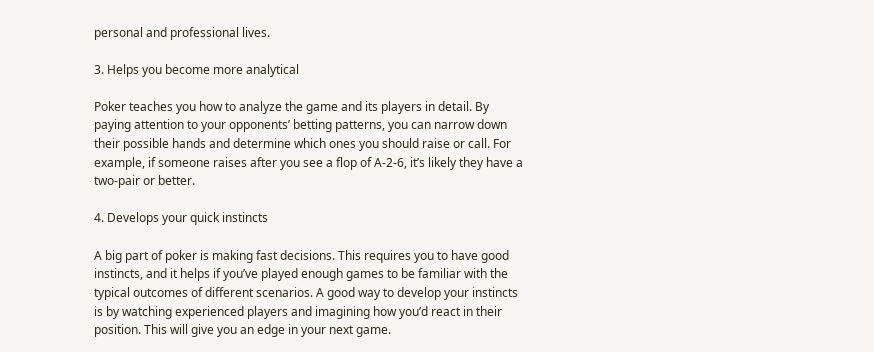personal and professional lives.

3. Helps you become more analytical

Poker teaches you how to analyze the game and its players in detail. By paying attention to your opponents’ betting patterns, you can narrow down their possible hands and determine which ones you should raise or call. For example, if someone raises after you see a flop of A-2-6, it’s likely they have a two-pair or better.

4. Develops your quick instincts

A big part of poker is making fast decisions. This requires you to have good instincts, and it helps if you’ve played enough games to be familiar with the typical outcomes of different scenarios. A good way to develop your instincts is by watching experienced players and imagining how you’d react in their position. This will give you an edge in your next game.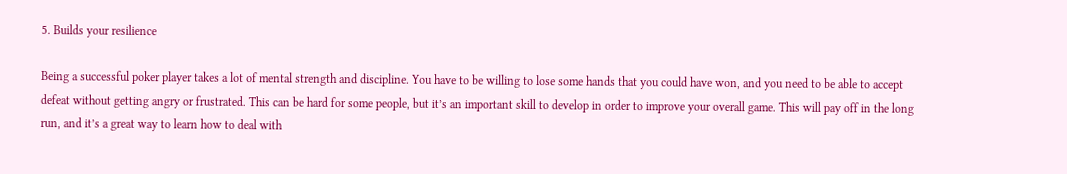5. Builds your resilience

Being a successful poker player takes a lot of mental strength and discipline. You have to be willing to lose some hands that you could have won, and you need to be able to accept defeat without getting angry or frustrated. This can be hard for some people, but it’s an important skill to develop in order to improve your overall game. This will pay off in the long run, and it’s a great way to learn how to deal with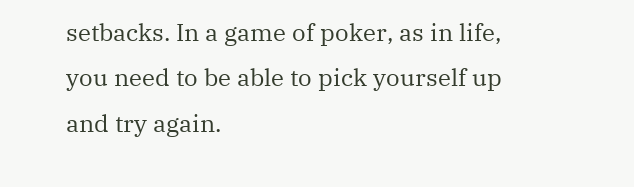setbacks. In a game of poker, as in life, you need to be able to pick yourself up and try again.